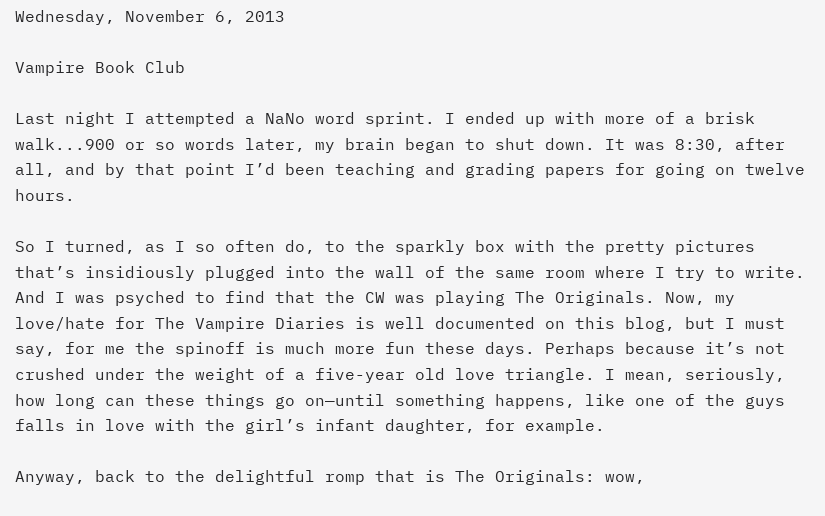Wednesday, November 6, 2013

Vampire Book Club

Last night I attempted a NaNo word sprint. I ended up with more of a brisk walk...900 or so words later, my brain began to shut down. It was 8:30, after all, and by that point I’d been teaching and grading papers for going on twelve hours.

So I turned, as I so often do, to the sparkly box with the pretty pictures that’s insidiously plugged into the wall of the same room where I try to write. And I was psyched to find that the CW was playing The Originals. Now, my love/hate for The Vampire Diaries is well documented on this blog, but I must say, for me the spinoff is much more fun these days. Perhaps because it’s not crushed under the weight of a five-year old love triangle. I mean, seriously, how long can these things go on—until something happens, like one of the guys falls in love with the girl’s infant daughter, for example.

Anyway, back to the delightful romp that is The Originals: wow,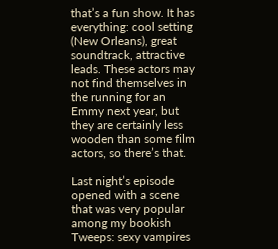that’s a fun show. It has everything: cool setting (New Orleans), great soundtrack, attractive leads. These actors may not find themselves in the running for an Emmy next year, but they are certainly less wooden than some film actors, so there’s that.

Last night’s episode opened with a scene that was very popular among my bookish Tweeps: sexy vampires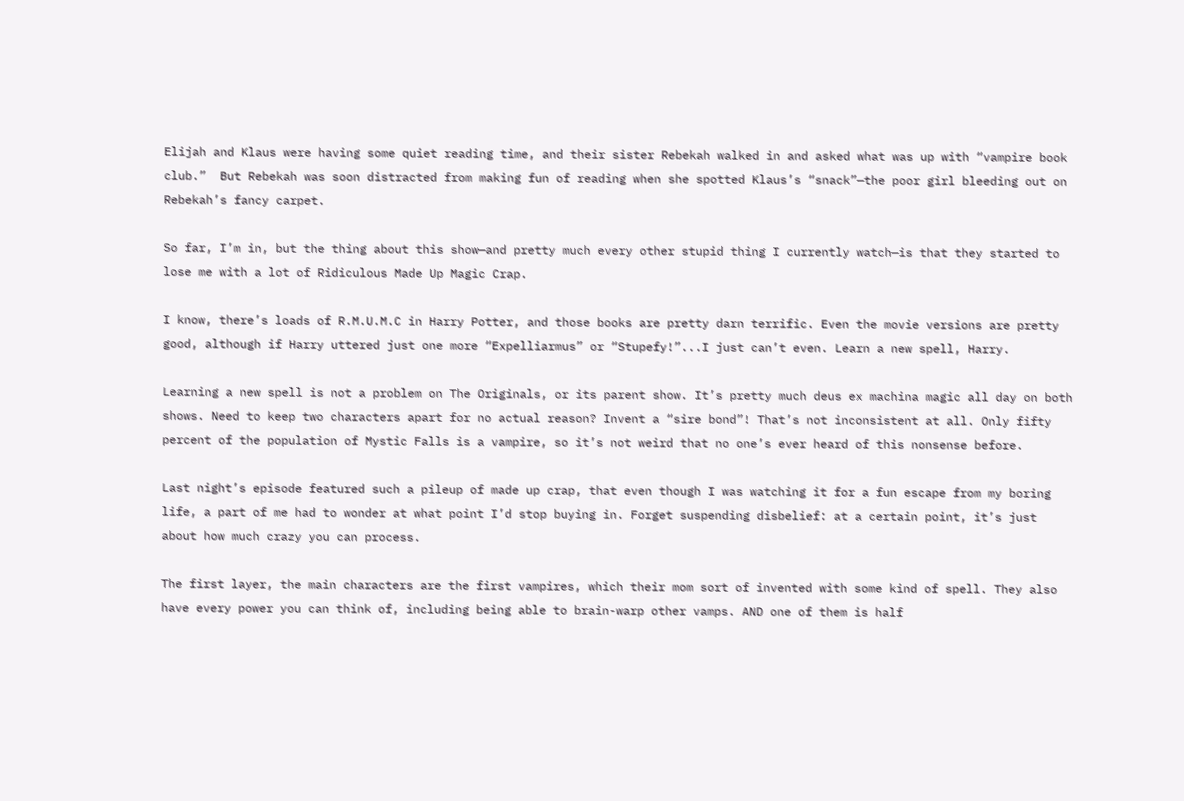Elijah and Klaus were having some quiet reading time, and their sister Rebekah walked in and asked what was up with “vampire book club.”  But Rebekah was soon distracted from making fun of reading when she spotted Klaus’s “snack”—the poor girl bleeding out on Rebekah’s fancy carpet.

So far, I’m in, but the thing about this show—and pretty much every other stupid thing I currently watch—is that they started to lose me with a lot of Ridiculous Made Up Magic Crap.

I know, there’s loads of R.M.U.M.C in Harry Potter, and those books are pretty darn terrific. Even the movie versions are pretty good, although if Harry uttered just one more “Expelliarmus” or “Stupefy!”...I just can’t even. Learn a new spell, Harry.

Learning a new spell is not a problem on The Originals, or its parent show. It’s pretty much deus ex machina magic all day on both shows. Need to keep two characters apart for no actual reason? Invent a “sire bond”! That’s not inconsistent at all. Only fifty percent of the population of Mystic Falls is a vampire, so it’s not weird that no one’s ever heard of this nonsense before.

Last night’s episode featured such a pileup of made up crap, that even though I was watching it for a fun escape from my boring life, a part of me had to wonder at what point I’d stop buying in. Forget suspending disbelief: at a certain point, it’s just about how much crazy you can process.

The first layer, the main characters are the first vampires, which their mom sort of invented with some kind of spell. They also have every power you can think of, including being able to brain-warp other vamps. AND one of them is half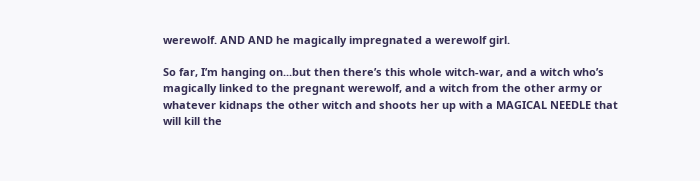werewolf. AND AND he magically impregnated a werewolf girl.

So far, I’m hanging on...but then there’s this whole witch-war, and a witch who’s magically linked to the pregnant werewolf, and a witch from the other army or whatever kidnaps the other witch and shoots her up with a MAGICAL NEEDLE that will kill the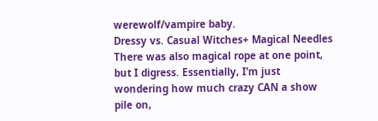werewolf/vampire baby.
Dressy vs. Casual Witches+ Magical Needles
There was also magical rope at one point, but I digress. Essentially, I’m just wondering how much crazy CAN a show pile on,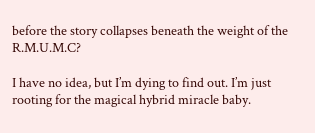before the story collapses beneath the weight of the R.M.U.M.C?

I have no idea, but I’m dying to find out. I’m just rooting for the magical hybrid miracle baby.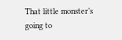That little monster’s going to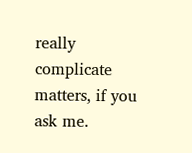really complicate matters, if you ask me.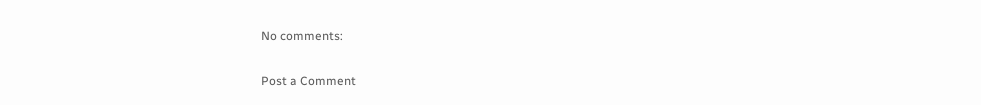No comments:

Post a Comment